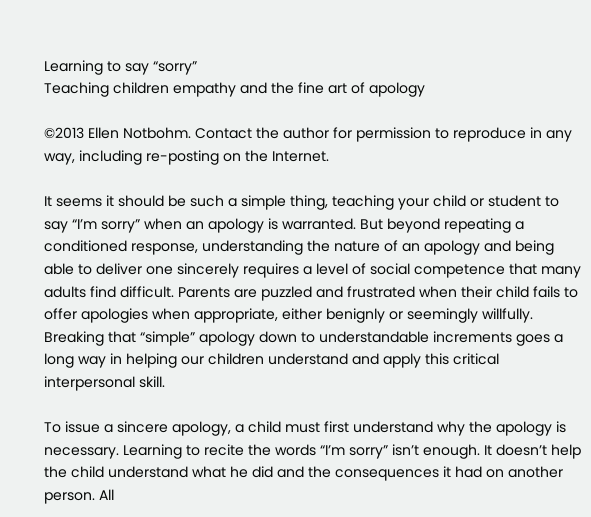Learning to say “sorry”
Teaching children empathy and the fine art of apology

©2013 Ellen Notbohm. Contact the author for permission to reproduce in any way, including re-posting on the Internet.

It seems it should be such a simple thing, teaching your child or student to say “I’m sorry” when an apology is warranted. But beyond repeating a conditioned response, understanding the nature of an apology and being able to deliver one sincerely requires a level of social competence that many adults find difficult. Parents are puzzled and frustrated when their child fails to offer apologies when appropriate, either benignly or seemingly willfully. Breaking that “simple” apology down to understandable increments goes a long way in helping our children understand and apply this critical interpersonal skill.

To issue a sincere apology, a child must first understand why the apology is necessary. Learning to recite the words “I’m sorry” isn’t enough. It doesn’t help the child understand what he did and the consequences it had on another person. All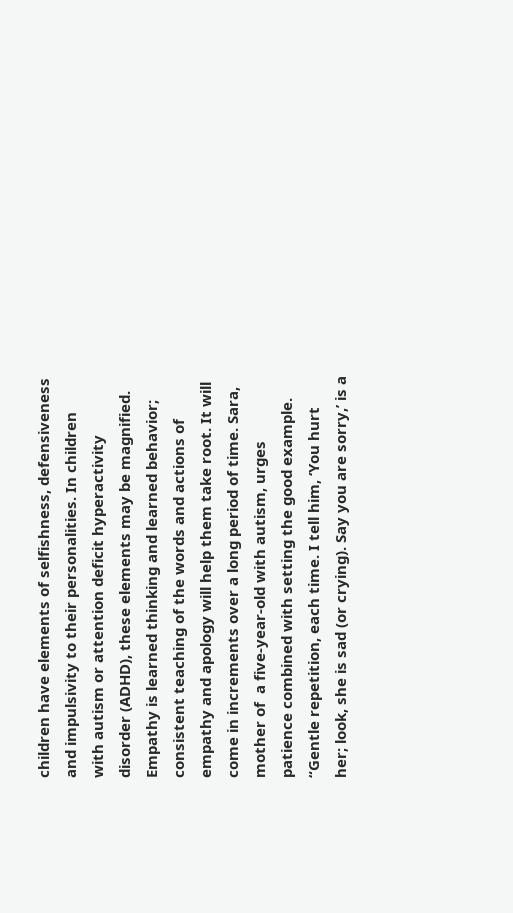children have elements of selfishness, defensiveness and impulsivity to their personalities. In children with autism or attention deficit hyperactivity disorder (ADHD), these elements may be magnified. Empathy is learned thinking and learned behavior; consistent teaching of the words and actions of empathy and apology will help them take root. It will come in increments over a long period of time. Sara, mother of  a five-year-old with autism, urges patience combined with setting the good example. “Gentle repetition, each time. I tell him, ‘You hurt her; look, she is sad (or crying). Say you are sorry,’ is a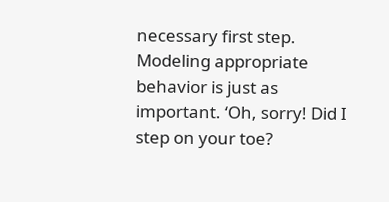necessary first step. Modeling appropriate behavior is just as important. ‘Oh, sorry! Did I step on your toe?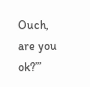Ouch, are you ok?’”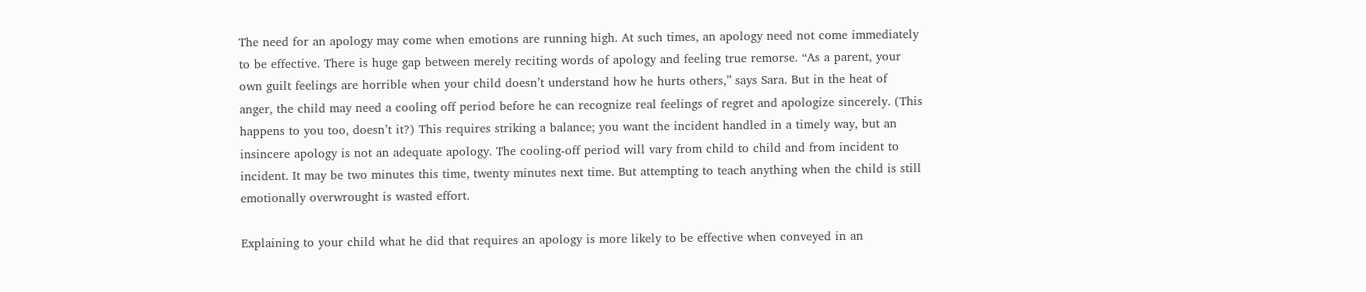The need for an apology may come when emotions are running high. At such times, an apology need not come immediately to be effective. There is huge gap between merely reciting words of apology and feeling true remorse. “As a parent, your own guilt feelings are horrible when your child doesn’t understand how he hurts others,” says Sara. But in the heat of anger, the child may need a cooling off period before he can recognize real feelings of regret and apologize sincerely. (This happens to you too, doesn’t it?) This requires striking a balance; you want the incident handled in a timely way, but an insincere apology is not an adequate apology. The cooling-off period will vary from child to child and from incident to incident. It may be two minutes this time, twenty minutes next time. But attempting to teach anything when the child is still emotionally overwrought is wasted effort.

Explaining to your child what he did that requires an apology is more likely to be effective when conveyed in an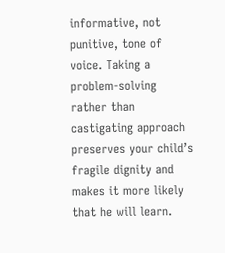informative, not punitive, tone of voice. Taking a problem-solving rather than castigating approach preserves your child’s fragile dignity and makes it more likely that he will learn.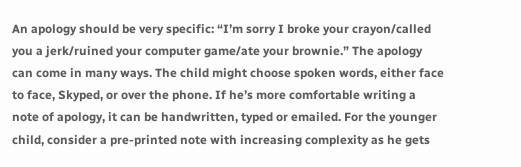An apology should be very specific: “I’m sorry I broke your crayon/called you a jerk/ruined your computer game/ate your brownie.” The apology can come in many ways. The child might choose spoken words, either face to face, Skyped, or over the phone. If he’s more comfortable writing a note of apology, it can be handwritten, typed or emailed. For the younger child, consider a pre-printed note with increasing complexity as he gets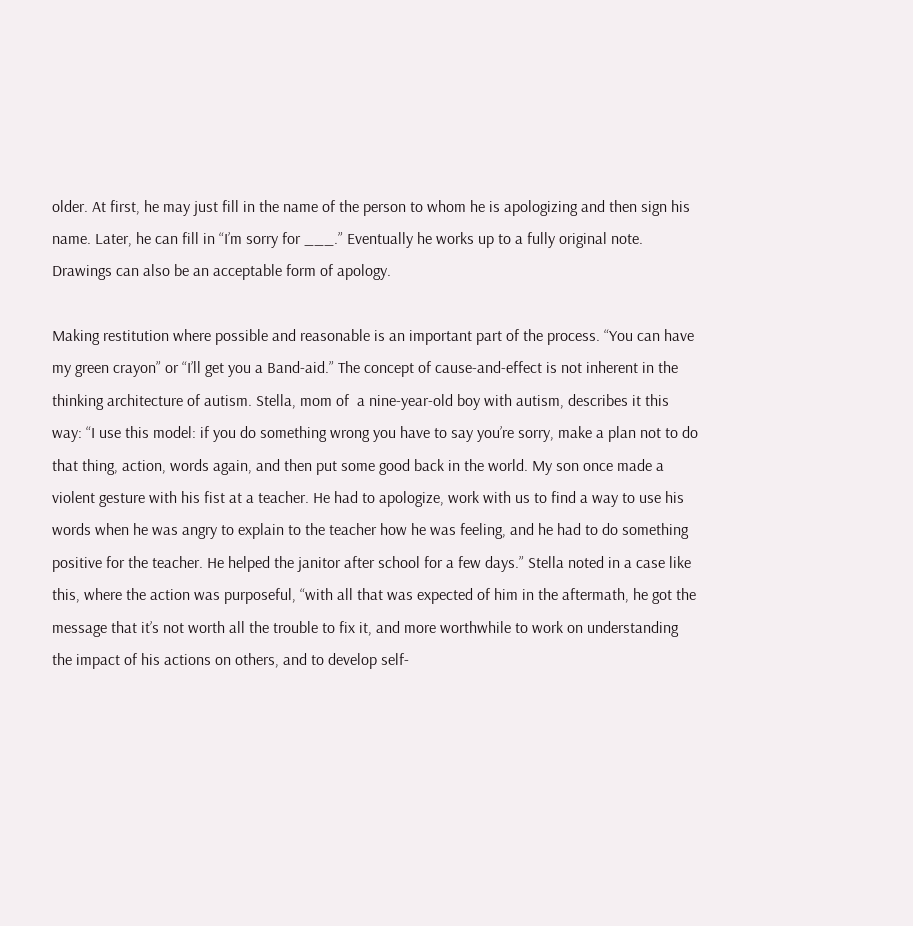older. At first, he may just fill in the name of the person to whom he is apologizing and then sign his name. Later, he can fill in “I’m sorry for ___.” Eventually he works up to a fully original note. Drawings can also be an acceptable form of apology.

Making restitution where possible and reasonable is an important part of the process. “You can have my green crayon” or “I’ll get you a Band-aid.” The concept of cause-and-effect is not inherent in the thinking architecture of autism. Stella, mom of  a nine-year-old boy with autism, describes it this way: “I use this model: if you do something wrong you have to say you’re sorry, make a plan not to do that thing, action, words again, and then put some good back in the world. My son once made a violent gesture with his fist at a teacher. He had to apologize, work with us to find a way to use his words when he was angry to explain to the teacher how he was feeling, and he had to do something positive for the teacher. He helped the janitor after school for a few days.” Stella noted in a case like this, where the action was purposeful, “with all that was expected of him in the aftermath, he got the message that it’s not worth all the trouble to fix it, and more worthwhile to work on understanding the impact of his actions on others, and to develop self-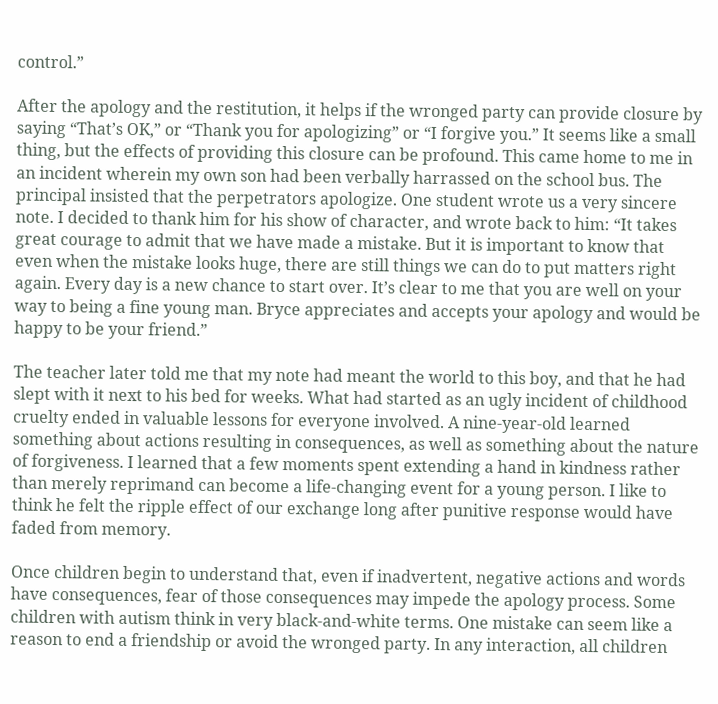control.”

After the apology and the restitution, it helps if the wronged party can provide closure by saying “That’s OK,” or “Thank you for apologizing” or “I forgive you.” It seems like a small thing, but the effects of providing this closure can be profound. This came home to me in an incident wherein my own son had been verbally harrassed on the school bus. The principal insisted that the perpetrators apologize. One student wrote us a very sincere note. I decided to thank him for his show of character, and wrote back to him: “It takes great courage to admit that we have made a mistake. But it is important to know that even when the mistake looks huge, there are still things we can do to put matters right again. Every day is a new chance to start over. It’s clear to me that you are well on your way to being a fine young man. Bryce appreciates and accepts your apology and would be happy to be your friend.”

The teacher later told me that my note had meant the world to this boy, and that he had slept with it next to his bed for weeks. What had started as an ugly incident of childhood cruelty ended in valuable lessons for everyone involved. A nine-year-old learned something about actions resulting in consequences, as well as something about the nature of forgiveness. I learned that a few moments spent extending a hand in kindness rather than merely reprimand can become a life-changing event for a young person. I like to think he felt the ripple effect of our exchange long after punitive response would have faded from memory.

Once children begin to understand that, even if inadvertent, negative actions and words have consequences, fear of those consequences may impede the apology process. Some children with autism think in very black-and-white terms. One mistake can seem like a reason to end a friendship or avoid the wronged party. In any interaction, all children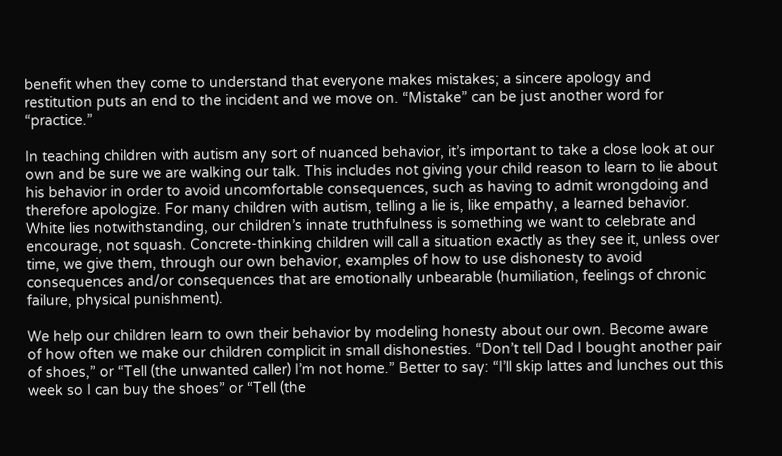benefit when they come to understand that everyone makes mistakes; a sincere apology and restitution puts an end to the incident and we move on. “Mistake” can be just another word for “practice.”

In teaching children with autism any sort of nuanced behavior, it’s important to take a close look at our own and be sure we are walking our talk. This includes not giving your child reason to learn to lie about his behavior in order to avoid uncomfortable consequences, such as having to admit wrongdoing and therefore apologize. For many children with autism, telling a lie is, like empathy, a learned behavior. White lies notwithstanding, our children’s innate truthfulness is something we want to celebrate and encourage, not squash. Concrete-thinking children will call a situation exactly as they see it, unless over time, we give them, through our own behavior, examples of how to use dishonesty to avoid consequences and/or consequences that are emotionally unbearable (humiliation, feelings of chronic failure, physical punishment).

We help our children learn to own their behavior by modeling honesty about our own. Become aware of how often we make our children complicit in small dishonesties. “Don’t tell Dad I bought another pair of shoes,” or “Tell (the unwanted caller) I’m not home.” Better to say: “I’ll skip lattes and lunches out this week so I can buy the shoes” or “Tell (the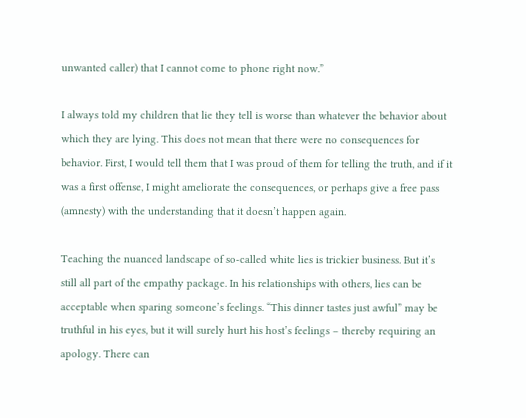unwanted caller) that I cannot come to phone right now.”

I always told my children that lie they tell is worse than whatever the behavior about which they are lying. This does not mean that there were no consequences for behavior. First, I would tell them that I was proud of them for telling the truth, and if it was a first offense, I might ameliorate the consequences, or perhaps give a free pass (amnesty) with the understanding that it doesn’t happen again.

Teaching the nuanced landscape of so-called white lies is trickier business. But it’s still all part of the empathy package. In his relationships with others, lies can be acceptable when sparing someone’s feelings. “This dinner tastes just awful” may be truthful in his eyes, but it will surely hurt his host’s feelings – thereby requiring an apology. There can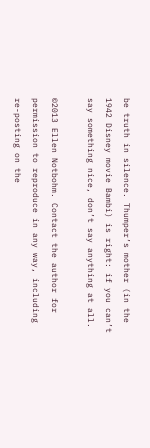be truth in silence. Thumper’s mother (in the 1942 Disney movie Bambi) is right: if you can’t say something nice, don’t say anything at all.

©2013 Ellen Notbohm. Contact the author for permission to reproduce in any way, including re-posting on the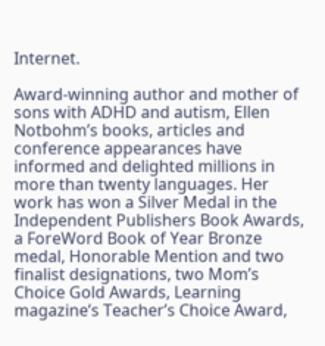Internet.

Award-winning author and mother of sons with ADHD and autism, Ellen Notbohm’s books, articles and conference appearances have informed and delighted millions in more than twenty languages. Her work has won a Silver Medal in the Independent Publishers Book Awards, a ForeWord Book of Year Bronze medal, Honorable Mention and two finalist designations, two Mom’s Choice Gold Awards, Learning magazine’s Teacher’s Choice Award,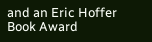and an Eric Hoffer Book Award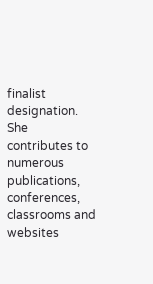finalist designation. She contributes to numerous publications, conferences, classrooms and websites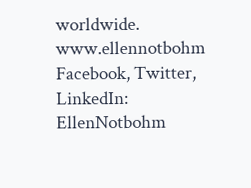worldwide. www.ellennotbohm     Facebook, Twitter, LinkedIn: EllenNotbohm